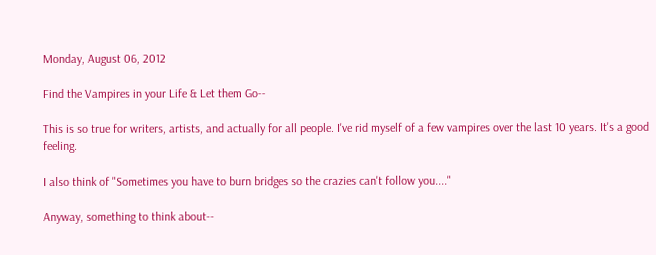Monday, August 06, 2012

Find the Vampires in your Life & Let them Go--

This is so true for writers, artists, and actually for all people. I've rid myself of a few vampires over the last 10 years. It's a good feeling.

I also think of "Sometimes you have to burn bridges so the crazies can't follow you...."

Anyway, something to think about--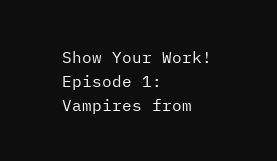Show Your Work! Episode 1: Vampires from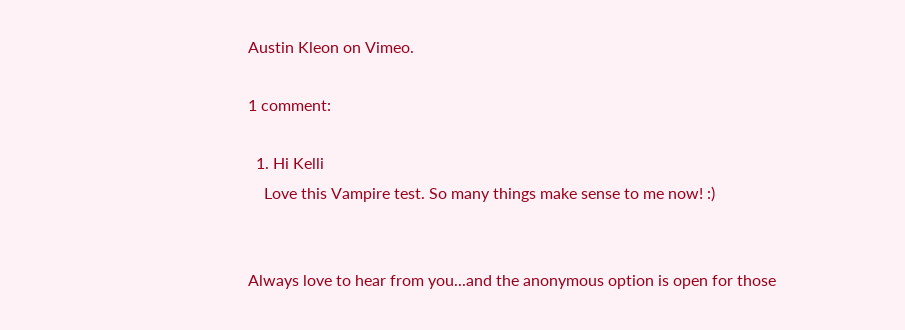Austin Kleon on Vimeo.

1 comment:

  1. Hi Kelli
    Love this Vampire test. So many things make sense to me now! :)


Always love to hear from you...and the anonymous option is open for those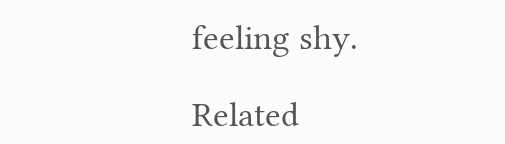feeling shy.

Related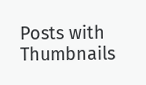Posts with Thumbnails